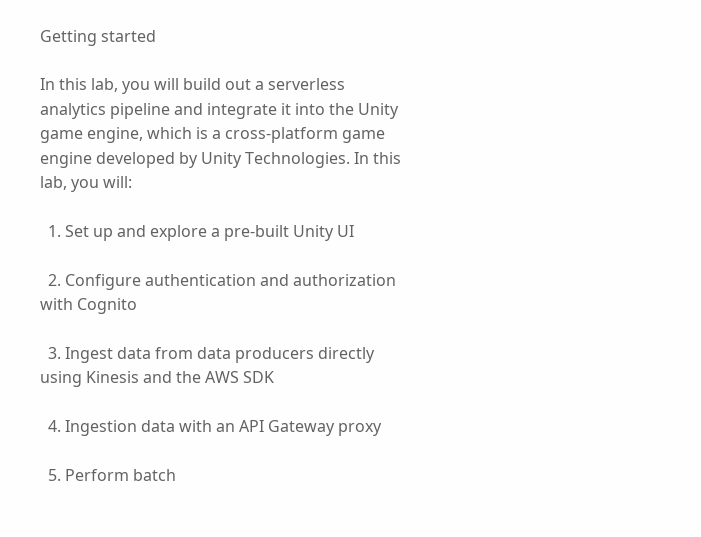Getting started

In this lab, you will build out a serverless analytics pipeline and integrate it into the Unity game engine, which is a cross-platform game engine developed by Unity Technologies. In this lab, you will:

  1. Set up and explore a pre-built Unity UI

  2. Configure authentication and authorization with Cognito

  3. Ingest data from data producers directly using Kinesis and the AWS SDK

  4. Ingestion data with an API Gateway proxy

  5. Perform batch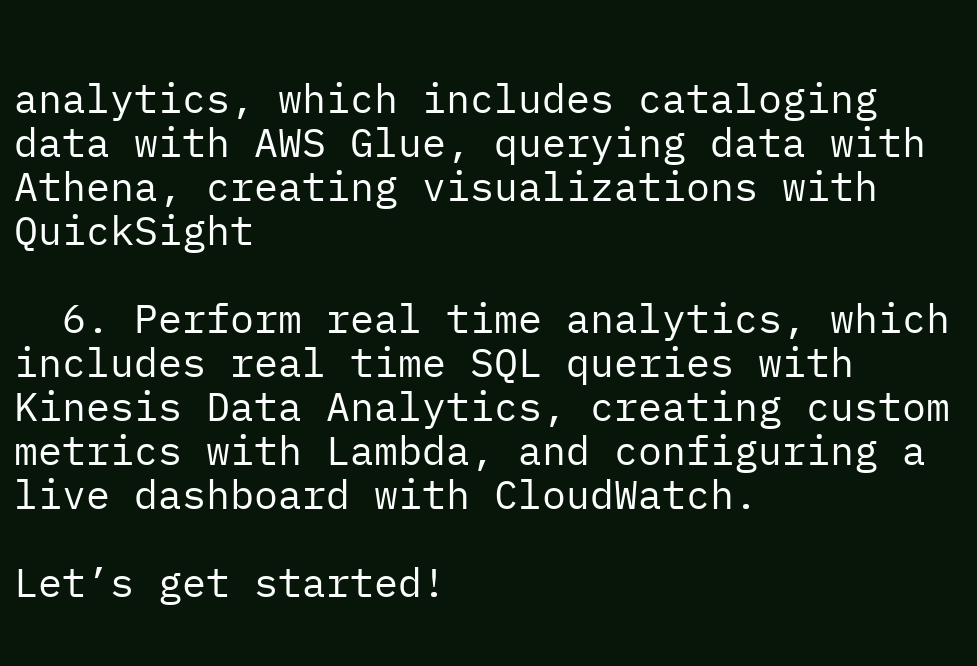analytics, which includes cataloging data with AWS Glue, querying data with Athena, creating visualizations with QuickSight

  6. Perform real time analytics, which includes real time SQL queries with Kinesis Data Analytics, creating custom metrics with Lambda, and configuring a live dashboard with CloudWatch.

Let’s get started!